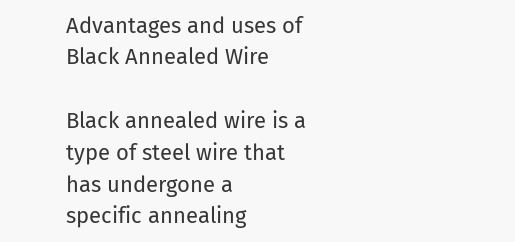Advantages and uses of Black Annealed Wire

Black annealed wire is a type of steel wire that has undergone a specific annealing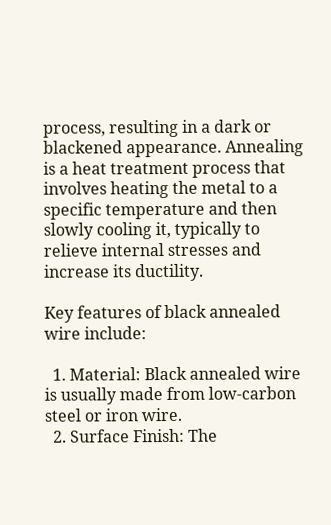process, resulting in a dark or blackened appearance. Annealing is a heat treatment process that involves heating the metal to a specific temperature and then slowly cooling it, typically to relieve internal stresses and increase its ductility.

Key features of black annealed wire include:

  1. Material: Black annealed wire is usually made from low-carbon steel or iron wire.
  2. Surface Finish: The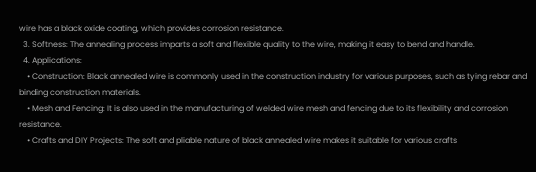wire has a black oxide coating, which provides corrosion resistance.
  3. Softness: The annealing process imparts a soft and flexible quality to the wire, making it easy to bend and handle.
  4. Applications:
    • Construction: Black annealed wire is commonly used in the construction industry for various purposes, such as tying rebar and binding construction materials.
    • Mesh and Fencing: It is also used in the manufacturing of welded wire mesh and fencing due to its flexibility and corrosion resistance.
    • Crafts and DIY Projects: The soft and pliable nature of black annealed wire makes it suitable for various crafts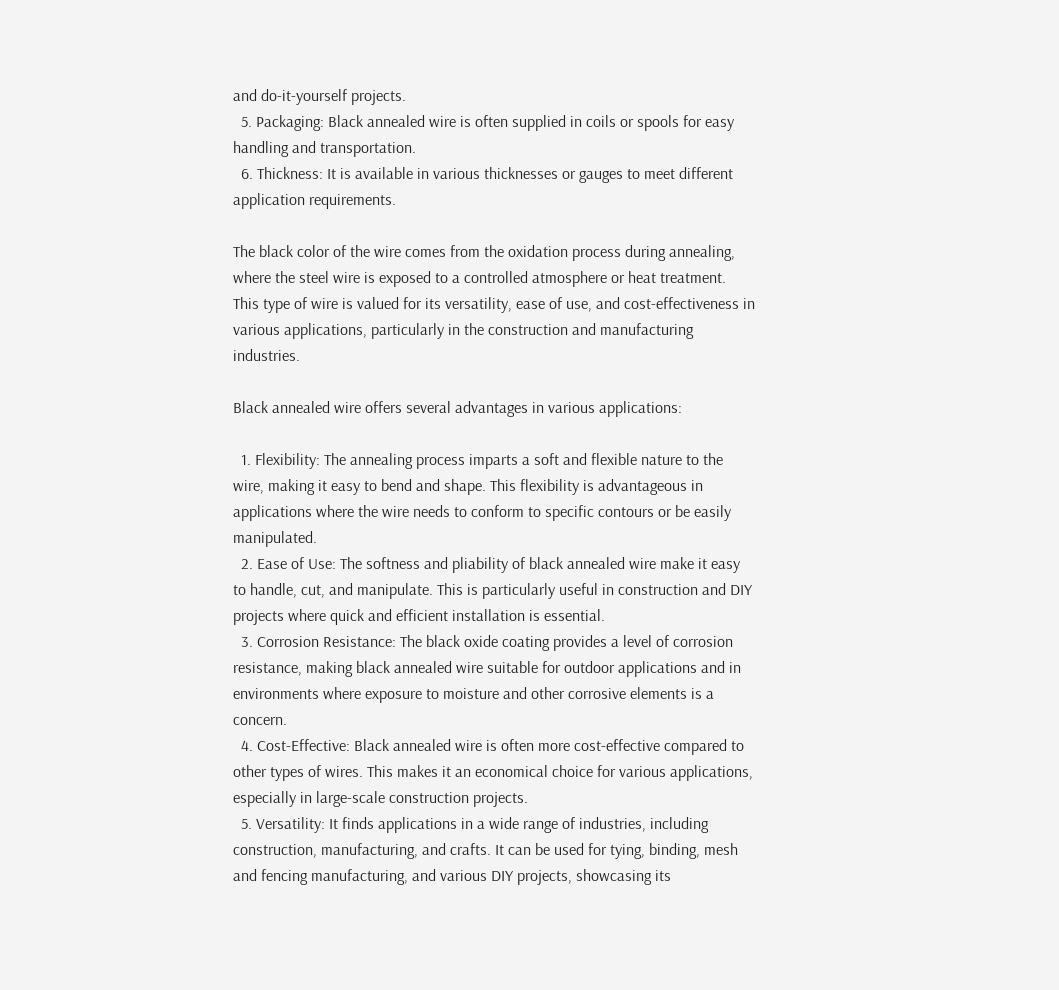and do-it-yourself projects.
  5. Packaging: Black annealed wire is often supplied in coils or spools for easy handling and transportation.
  6. Thickness: It is available in various thicknesses or gauges to meet different application requirements.

The black color of the wire comes from the oxidation process during annealing, where the steel wire is exposed to a controlled atmosphere or heat treatment. This type of wire is valued for its versatility, ease of use, and cost-effectiveness in various applications, particularly in the construction and manufacturing industries.

Black annealed wire offers several advantages in various applications:

  1. Flexibility: The annealing process imparts a soft and flexible nature to the wire, making it easy to bend and shape. This flexibility is advantageous in applications where the wire needs to conform to specific contours or be easily manipulated.
  2. Ease of Use: The softness and pliability of black annealed wire make it easy to handle, cut, and manipulate. This is particularly useful in construction and DIY projects where quick and efficient installation is essential.
  3. Corrosion Resistance: The black oxide coating provides a level of corrosion resistance, making black annealed wire suitable for outdoor applications and in environments where exposure to moisture and other corrosive elements is a concern.
  4. Cost-Effective: Black annealed wire is often more cost-effective compared to other types of wires. This makes it an economical choice for various applications, especially in large-scale construction projects.
  5. Versatility: It finds applications in a wide range of industries, including construction, manufacturing, and crafts. It can be used for tying, binding, mesh and fencing manufacturing, and various DIY projects, showcasing its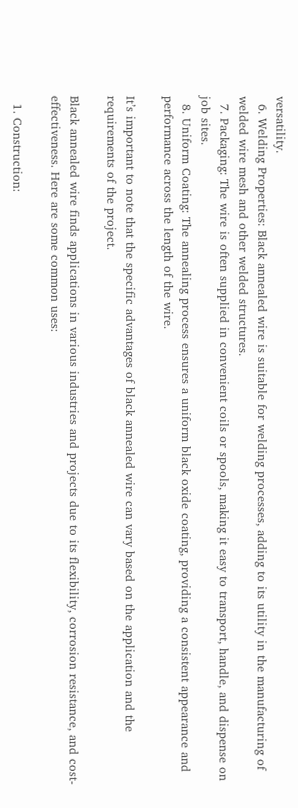versatility.
  6. Welding Properties: Black annealed wire is suitable for welding processes, adding to its utility in the manufacturing of welded wire mesh and other welded structures.
  7. Packaging: The wire is often supplied in convenient coils or spools, making it easy to transport, handle, and dispense on job sites.
  8. Uniform Coating: The annealing process ensures a uniform black oxide coating, providing a consistent appearance and performance across the length of the wire.

It’s important to note that the specific advantages of black annealed wire can vary based on the application and the requirements of the project.

Black annealed wire finds applications in various industries and projects due to its flexibility, corrosion resistance, and cost-effectiveness. Here are some common uses:

  1. Construction: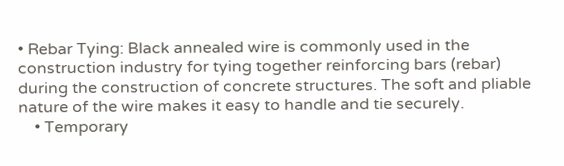• Rebar Tying: Black annealed wire is commonly used in the construction industry for tying together reinforcing bars (rebar) during the construction of concrete structures. The soft and pliable nature of the wire makes it easy to handle and tie securely.
    • Temporary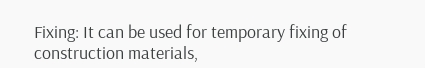Fixing: It can be used for temporary fixing of construction materials,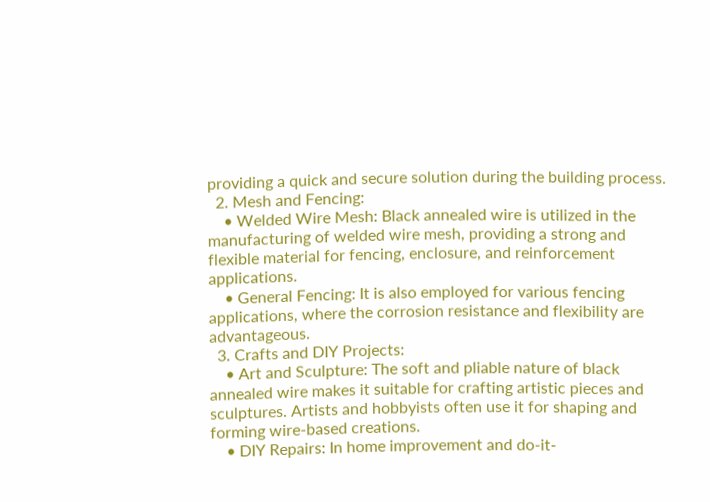providing a quick and secure solution during the building process.
  2. Mesh and Fencing:
    • Welded Wire Mesh: Black annealed wire is utilized in the manufacturing of welded wire mesh, providing a strong and flexible material for fencing, enclosure, and reinforcement applications.
    • General Fencing: It is also employed for various fencing applications, where the corrosion resistance and flexibility are advantageous.
  3. Crafts and DIY Projects:
    • Art and Sculpture: The soft and pliable nature of black annealed wire makes it suitable for crafting artistic pieces and sculptures. Artists and hobbyists often use it for shaping and forming wire-based creations.
    • DIY Repairs: In home improvement and do-it-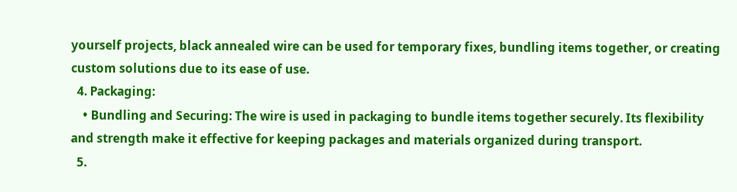yourself projects, black annealed wire can be used for temporary fixes, bundling items together, or creating custom solutions due to its ease of use.
  4. Packaging:
    • Bundling and Securing: The wire is used in packaging to bundle items together securely. Its flexibility and strength make it effective for keeping packages and materials organized during transport.
  5.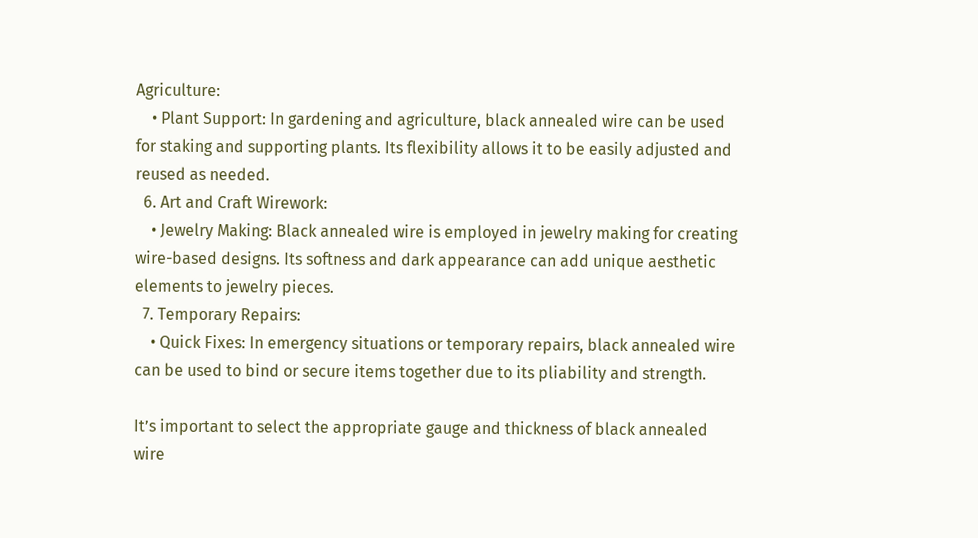Agriculture:
    • Plant Support: In gardening and agriculture, black annealed wire can be used for staking and supporting plants. Its flexibility allows it to be easily adjusted and reused as needed.
  6. Art and Craft Wirework:
    • Jewelry Making: Black annealed wire is employed in jewelry making for creating wire-based designs. Its softness and dark appearance can add unique aesthetic elements to jewelry pieces.
  7. Temporary Repairs:
    • Quick Fixes: In emergency situations or temporary repairs, black annealed wire can be used to bind or secure items together due to its pliability and strength.

It’s important to select the appropriate gauge and thickness of black annealed wire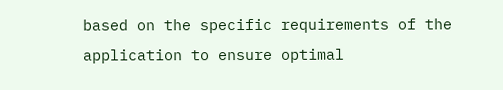based on the specific requirements of the application to ensure optimal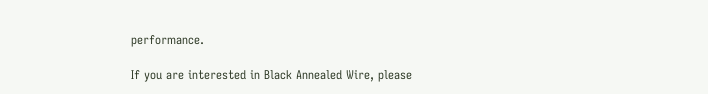performance.

If you are interested in Black Annealed Wire, please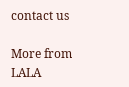contact us

More from LALA